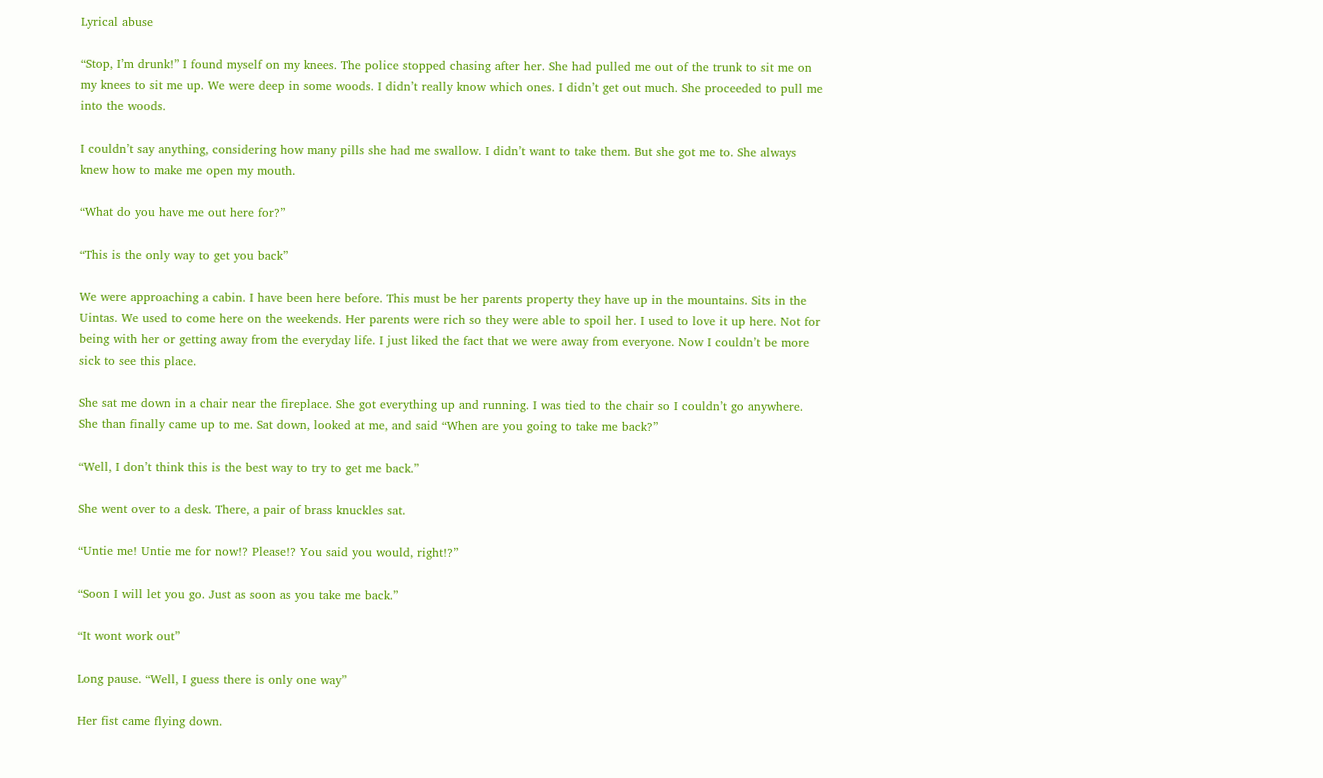Lyrical abuse

“Stop, I’m drunk!” I found myself on my knees. The police stopped chasing after her. She had pulled me out of the trunk to sit me on my knees to sit me up. We were deep in some woods. I didn’t really know which ones. I didn’t get out much. She proceeded to pull me into the woods.

I couldn’t say anything, considering how many pills she had me swallow. I didn’t want to take them. But she got me to. She always knew how to make me open my mouth.

“What do you have me out here for?”

“This is the only way to get you back”

We were approaching a cabin. I have been here before. This must be her parents property they have up in the mountains. Sits in the Uintas. We used to come here on the weekends. Her parents were rich so they were able to spoil her. I used to love it up here. Not for being with her or getting away from the everyday life. I just liked the fact that we were away from everyone. Now I couldn’t be more sick to see this place.

She sat me down in a chair near the fireplace. She got everything up and running. I was tied to the chair so I couldn’t go anywhere. She than finally came up to me. Sat down, looked at me, and said “When are you going to take me back?”

“Well, I don’t think this is the best way to try to get me back.”

She went over to a desk. There, a pair of brass knuckles sat.

“Untie me! Untie me for now!? Please!? You said you would, right!?”

“Soon I will let you go. Just as soon as you take me back.”

“It wont work out”

Long pause. “Well, I guess there is only one way”

Her fist came flying down.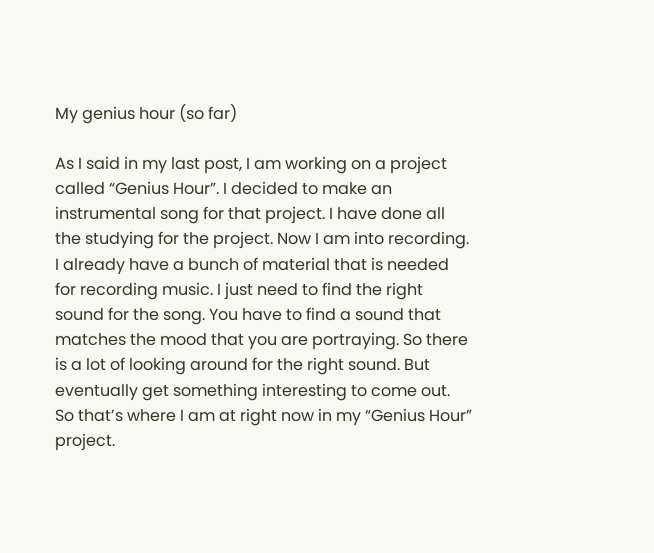My genius hour (so far)

As I said in my last post, I am working on a project called “Genius Hour”. I decided to make an instrumental song for that project. I have done all the studying for the project. Now I am into recording. I already have a bunch of material that is needed for recording music. I just need to find the right sound for the song. You have to find a sound that matches the mood that you are portraying. So there is a lot of looking around for the right sound. But eventually get something interesting to come out. So that’s where I am at right now in my “Genius Hour” project.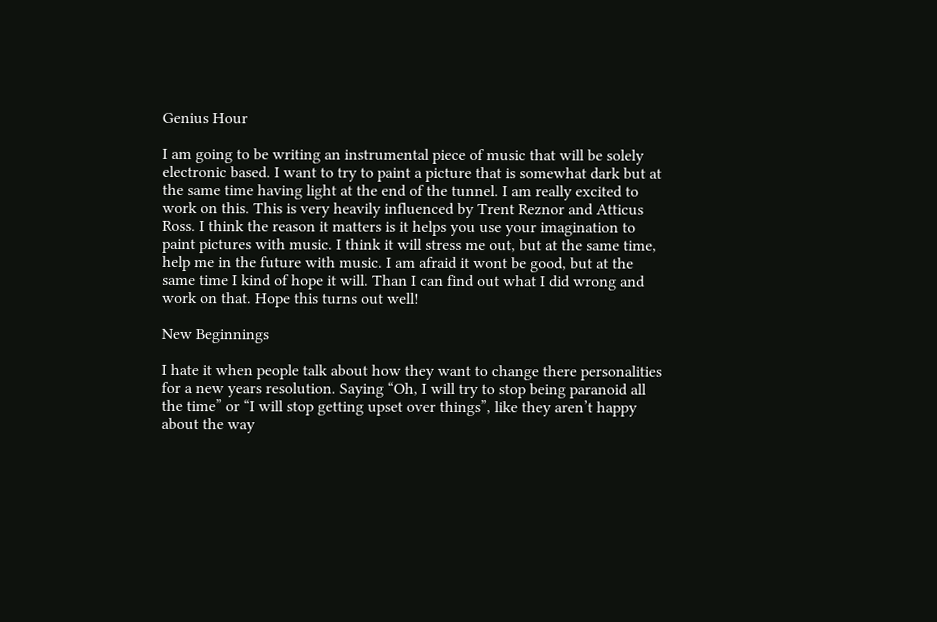Genius Hour

I am going to be writing an instrumental piece of music that will be solely electronic based. I want to try to paint a picture that is somewhat dark but at the same time having light at the end of the tunnel. I am really excited to work on this. This is very heavily influenced by Trent Reznor and Atticus Ross. I think the reason it matters is it helps you use your imagination to paint pictures with music. I think it will stress me out, but at the same time, help me in the future with music. I am afraid it wont be good, but at the same time I kind of hope it will. Than I can find out what I did wrong and work on that. Hope this turns out well!

New Beginnings

I hate it when people talk about how they want to change there personalities for a new years resolution. Saying “Oh, I will try to stop being paranoid all the time” or “I will stop getting upset over things”, like they aren’t happy about the way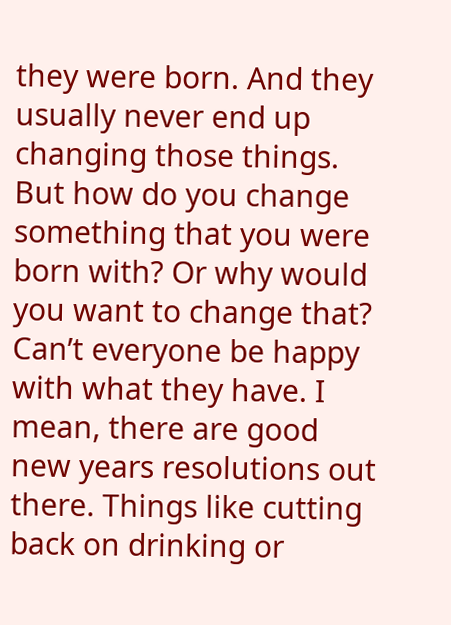they were born. And they usually never end up changing those things. But how do you change something that you were born with? Or why would you want to change that? Can’t everyone be happy with what they have. I mean, there are good new years resolutions out there. Things like cutting back on drinking or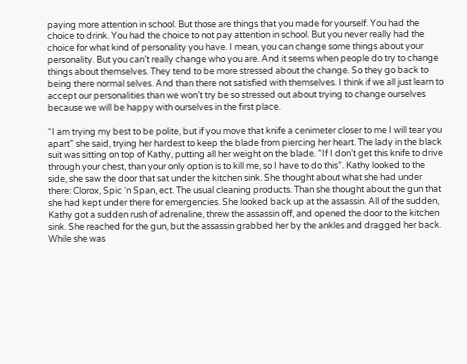paying more attention in school. But those are things that you made for yourself. You had the choice to drink. You had the choice to not pay attention in school. But you never really had the choice for what kind of personality you have. I mean, you can change some things about your personality. But you can’t really change who you are. And it seems when people do try to change things about themselves. They tend to be more stressed about the change. So they go back to being there normal selves. And than there not satisfied with themselves. I think if we all just learn to accept our personalities than we won’t try be so stressed out about trying to change ourselves because we will be happy with ourselves in the first place.

“I am trying my best to be polite, but if you move that knife a cenimeter closer to me I will tear you apart” she said, trying her hardest to keep the blade from piercing her heart. The lady in the black suit was sitting on top of Kathy, putting all her weight on the blade. “If I don’t get this knife to drive through your chest, than your only option is to kill me, so I have to do this”. Kathy looked to the side, she saw the door that sat under the kitchen sink. She thought about what she had under there: Clorox, Spic ‘n Span, ect. The usual cleaning products. Than she thought about the gun that she had kept under there for emergencies. She looked back up at the assassin. All of the sudden, Kathy got a sudden rush of adrenaline, threw the assassin off, and opened the door to the kitchen sink. She reached for the gun, but the assassin grabbed her by the ankles and dragged her back. While she was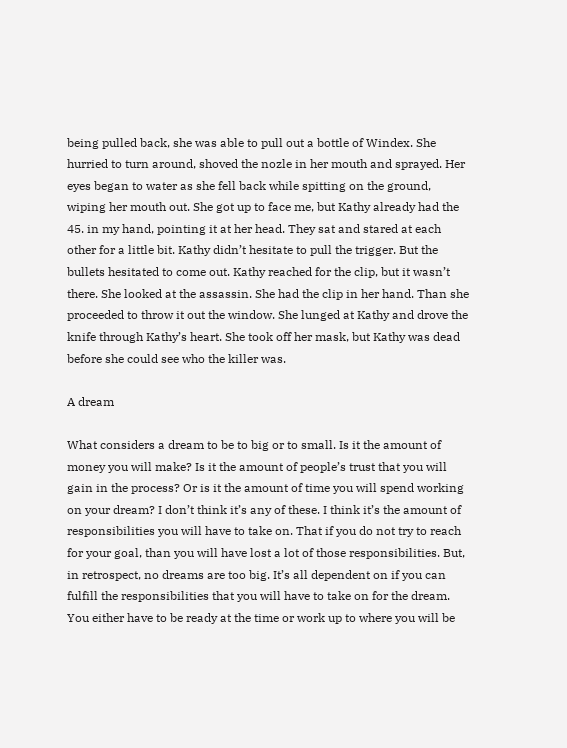being pulled back, she was able to pull out a bottle of Windex. She hurried to turn around, shoved the nozle in her mouth and sprayed. Her eyes began to water as she fell back while spitting on the ground, wiping her mouth out. She got up to face me, but Kathy already had the 45. in my hand, pointing it at her head. They sat and stared at each other for a little bit. Kathy didn’t hesitate to pull the trigger. But the bullets hesitated to come out. Kathy reached for the clip, but it wasn’t there. She looked at the assassin. She had the clip in her hand. Than she proceeded to throw it out the window. She lunged at Kathy and drove the knife through Kathy’s heart. She took off her mask, but Kathy was dead before she could see who the killer was.

A dream

What considers a dream to be to big or to small. Is it the amount of money you will make? Is it the amount of people’s trust that you will gain in the process? Or is it the amount of time you will spend working on your dream? I don’t think it’s any of these. I think it’s the amount of responsibilities you will have to take on. That if you do not try to reach for your goal, than you will have lost a lot of those responsibilities. But, in retrospect, no dreams are too big. It’s all dependent on if you can fulfill the responsibilities that you will have to take on for the dream. You either have to be ready at the time or work up to where you will be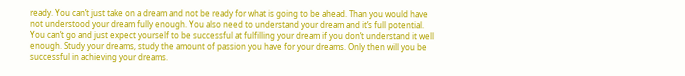ready. You can’t just take on a dream and not be ready for what is going to be ahead. Than you would have not understood your dream fully enough. You also need to understand your dream and it’s full potential. You can’t go and just expect yourself to be successful at fulfilling your dream if you don’t understand it well enough. Study your dreams, study the amount of passion you have for your dreams. Only then will you be successful in achieving your dreams.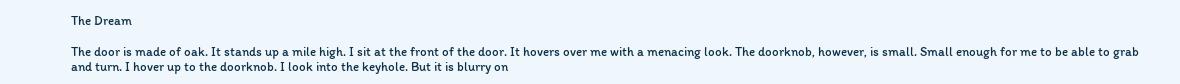The Dream

The door is made of oak. It stands up a mile high. I sit at the front of the door. It hovers over me with a menacing look. The doorknob, however, is small. Small enough for me to be able to grab and turn. I hover up to the doorknob. I look into the keyhole. But it is blurry on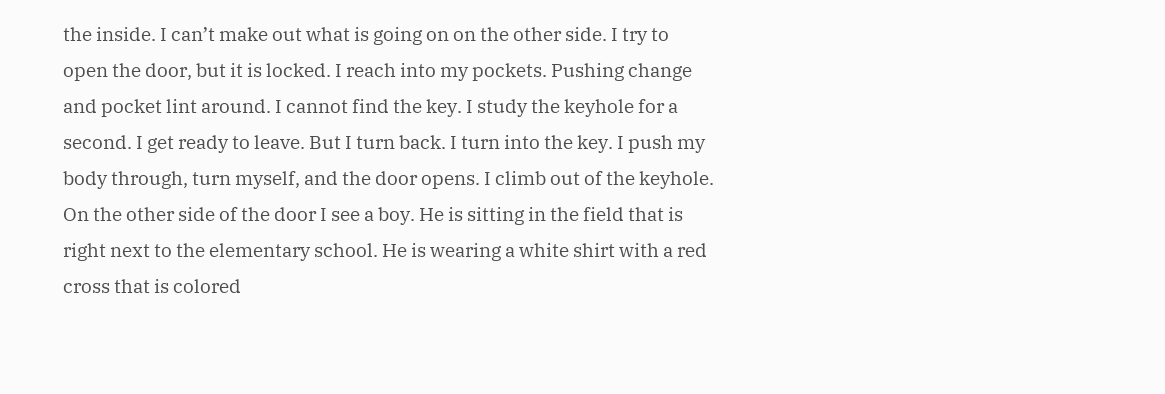the inside. I can’t make out what is going on on the other side. I try to open the door, but it is locked. I reach into my pockets. Pushing change and pocket lint around. I cannot find the key. I study the keyhole for a second. I get ready to leave. But I turn back. I turn into the key. I push my body through, turn myself, and the door opens. I climb out of the keyhole. On the other side of the door I see a boy. He is sitting in the field that is right next to the elementary school. He is wearing a white shirt with a red cross that is colored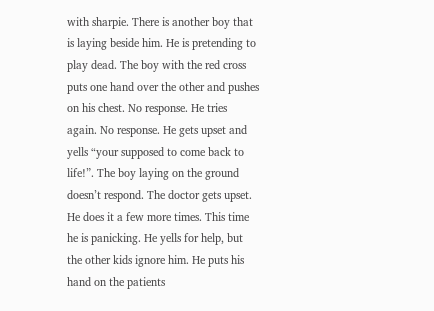with sharpie. There is another boy that is laying beside him. He is pretending to play dead. The boy with the red cross puts one hand over the other and pushes on his chest. No response. He tries again. No response. He gets upset and yells “your supposed to come back to life!”. The boy laying on the ground doesn’t respond. The doctor gets upset. He does it a few more times. This time he is panicking. He yells for help, but the other kids ignore him. He puts his hand on the patients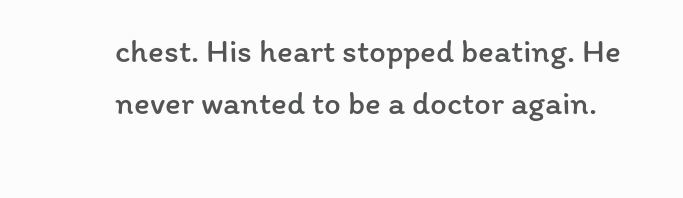chest. His heart stopped beating. He never wanted to be a doctor again.